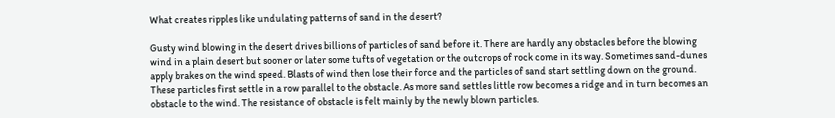What creates ripples like undulating patterns of sand in the desert?

Gusty wind blowing in the desert drives billions of particles of sand before it. There are hardly any obstacles before the blowing wind in a plain desert but sooner or later some tufts of vegetation or the outcrops of rock come in its way. Sometimes sand-dunes apply brakes on the wind speed. Blasts of wind then lose their force and the particles of sand start settling down on the ground. These particles first settle in a row parallel to the obstacle. As more sand settles little row becomes a ridge and in turn becomes an obstacle to the wind. The resistance of obstacle is felt mainly by the newly blown particles.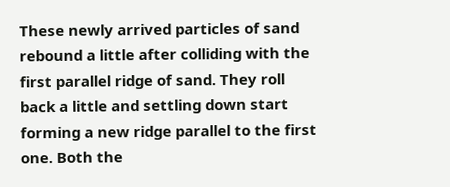These newly arrived particles of sand rebound a little after colliding with the first parallel ridge of sand. They roll back a little and settling down start forming a new ridge parallel to the first one. Both the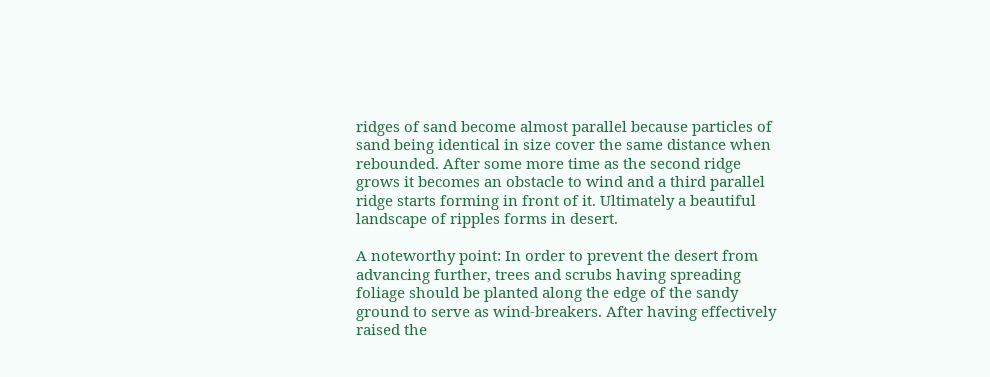ridges of sand become almost parallel because particles of sand being identical in size cover the same distance when rebounded. After some more time as the second ridge grows it becomes an obstacle to wind and a third parallel ridge starts forming in front of it. Ultimately a beautiful landscape of ripples forms in desert.

A noteworthy point: In order to prevent the desert from advancing further, trees and scrubs having spreading foliage should be planted along the edge of the sandy ground to serve as wind-breakers. After having effectively raised the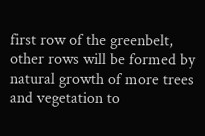first row of the greenbelt, other rows will be formed by natural growth of more trees and vegetation to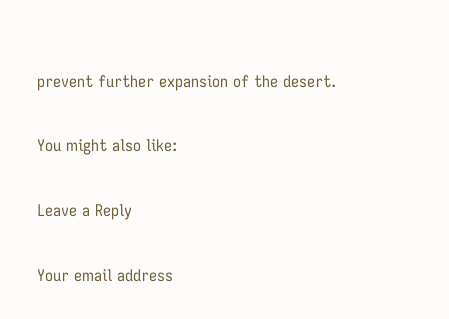prevent further expansion of the desert.

You might also like:

Leave a Reply

Your email address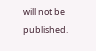will not be published.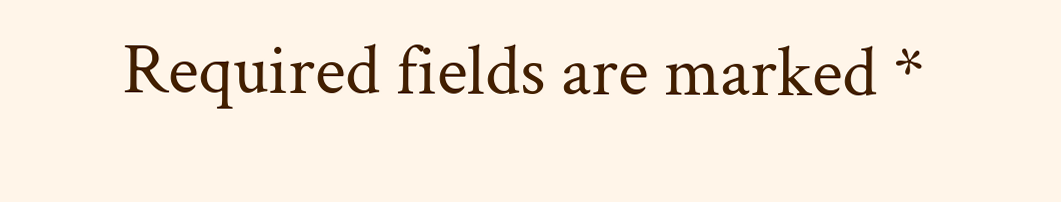Required fields are marked *